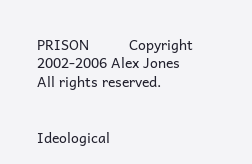PRISON          Copyright 2002-2006 Alex Jones          All rights reserved.


Ideological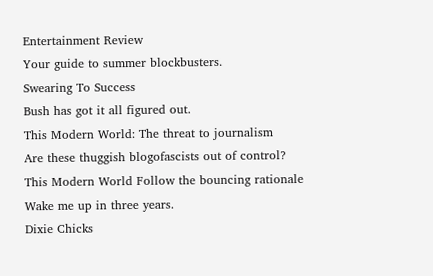Entertainment Review
Your guide to summer blockbusters.
Swearing To Success
Bush has got it all figured out.
This Modern World: The threat to journalism
Are these thuggish blogofascists out of control?
This Modern World Follow the bouncing rationale
Wake me up in three years.
Dixie Chicks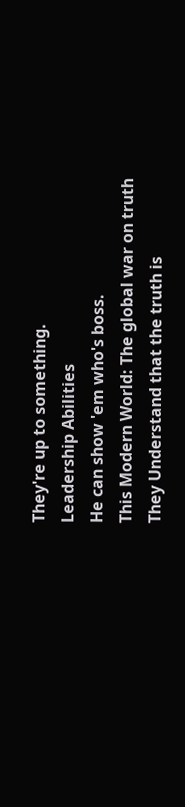They're up to something.
Leadership Abilities
He can show 'em who's boss.
This Modern World: The global war on truth
They Understand that the truth is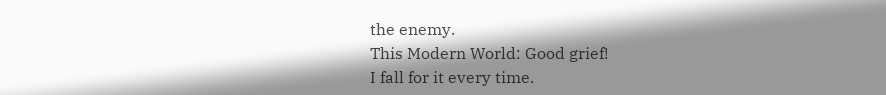the enemy.
This Modern World: Good grief!
I fall for it every time.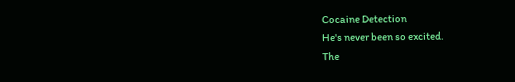Cocaine Detection
He's never been so excited.
The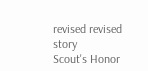revised revised story
Scout's Honor